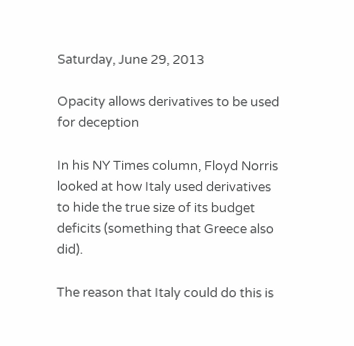Saturday, June 29, 2013

Opacity allows derivatives to be used for deception

In his NY Times column, Floyd Norris looked at how Italy used derivatives to hide the true size of its budget deficits (something that Greece also did).

The reason that Italy could do this is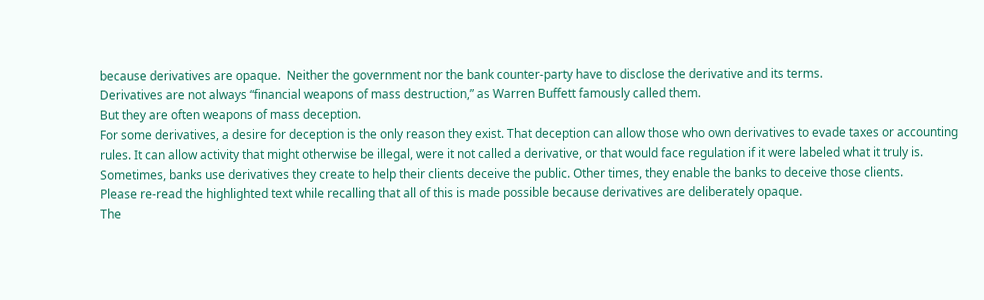because derivatives are opaque.  Neither the government nor the bank counter-party have to disclose the derivative and its terms.
Derivatives are not always “financial weapons of mass destruction,” as Warren Buffett famously called them.
But they are often weapons of mass deception.
For some derivatives, a desire for deception is the only reason they exist. That deception can allow those who own derivatives to evade taxes or accounting rules. It can allow activity that might otherwise be illegal, were it not called a derivative, or that would face regulation if it were labeled what it truly is.
Sometimes, banks use derivatives they create to help their clients deceive the public. Other times, they enable the banks to deceive those clients.
Please re-read the highlighted text while recalling that all of this is made possible because derivatives are deliberately opaque.
The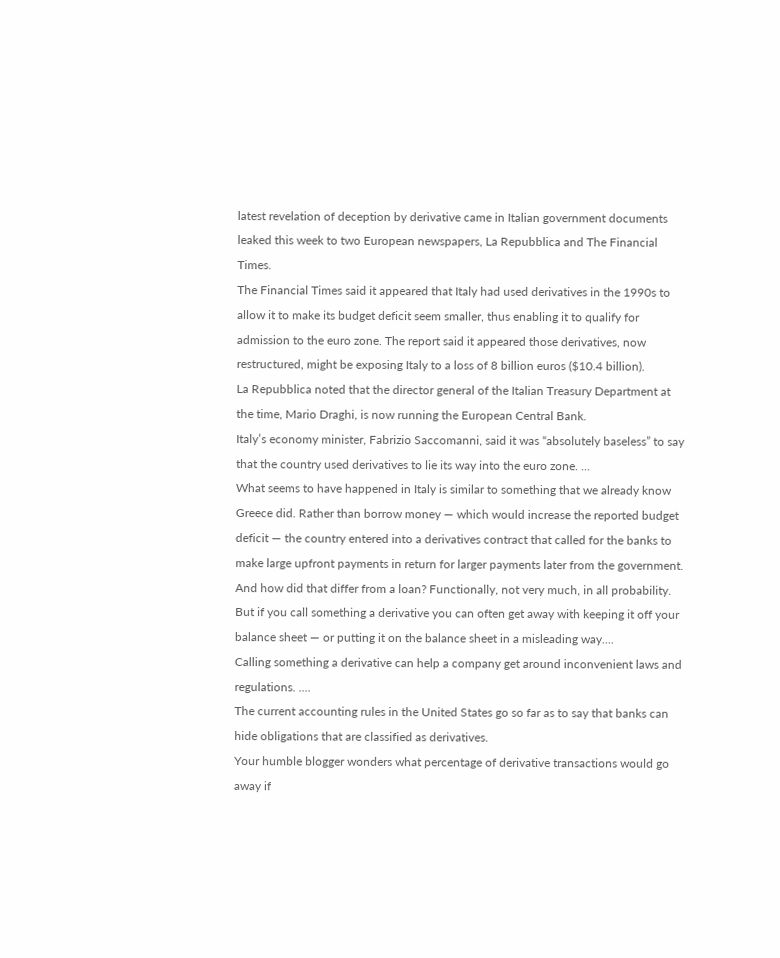latest revelation of deception by derivative came in Italian government documents leaked this week to two European newspapers, La Repubblica and The Financial Times.
The Financial Times said it appeared that Italy had used derivatives in the 1990s to allow it to make its budget deficit seem smaller, thus enabling it to qualify for admission to the euro zone. The report said it appeared those derivatives, now restructured, might be exposing Italy to a loss of 8 billion euros ($10.4 billion).
La Repubblica noted that the director general of the Italian Treasury Department at the time, Mario Draghi, is now running the European Central Bank.
Italy’s economy minister, Fabrizio Saccomanni, said it was “absolutely baseless” to say that the country used derivatives to lie its way into the euro zone. ...
What seems to have happened in Italy is similar to something that we already know Greece did. Rather than borrow money — which would increase the reported budget deficit — the country entered into a derivatives contract that called for the banks to make large upfront payments in return for larger payments later from the government.
And how did that differ from a loan? Functionally, not very much, in all probability. But if you call something a derivative you can often get away with keeping it off your balance sheet — or putting it on the balance sheet in a misleading way....
Calling something a derivative can help a company get around inconvenient laws and regulations. ....
The current accounting rules in the United States go so far as to say that banks can hide obligations that are classified as derivatives.
Your humble blogger wonders what percentage of derivative transactions would go away if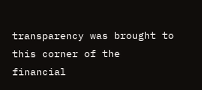transparency was brought to this corner of the financial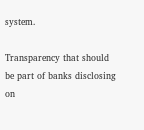system.

Transparency that should be part of banks disclosing on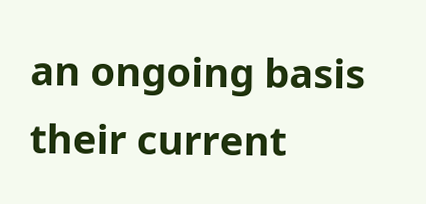an ongoing basis their current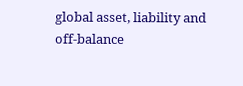global asset, liability and off-balance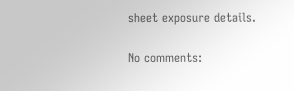sheet exposure details.

No comments: